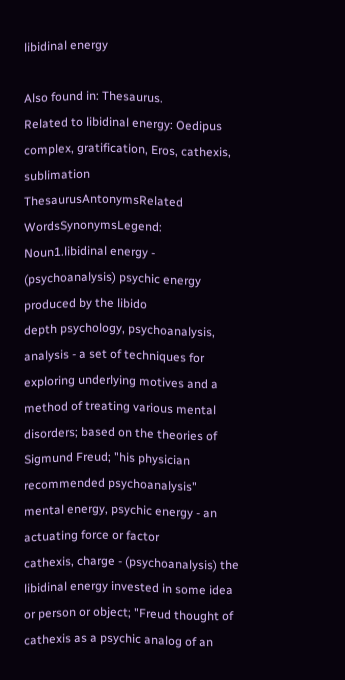libidinal energy

Also found in: Thesaurus.
Related to libidinal energy: Oedipus complex, gratification, Eros, cathexis, sublimation
ThesaurusAntonymsRelated WordsSynonymsLegend:
Noun1.libidinal energy - (psychoanalysis) psychic energy produced by the libido
depth psychology, psychoanalysis, analysis - a set of techniques for exploring underlying motives and a method of treating various mental disorders; based on the theories of Sigmund Freud; "his physician recommended psychoanalysis"
mental energy, psychic energy - an actuating force or factor
cathexis, charge - (psychoanalysis) the libidinal energy invested in some idea or person or object; "Freud thought of cathexis as a psychic analog of an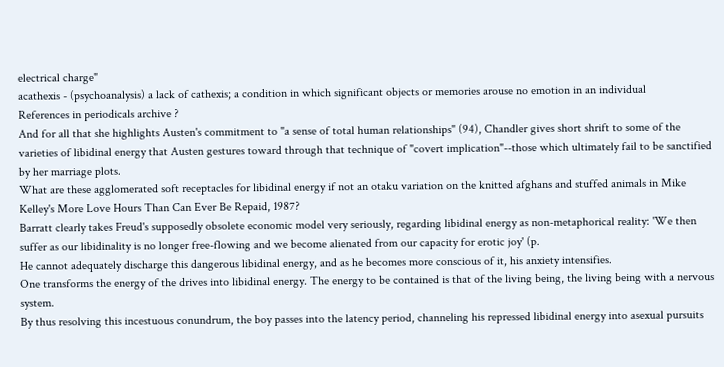electrical charge"
acathexis - (psychoanalysis) a lack of cathexis; a condition in which significant objects or memories arouse no emotion in an individual
References in periodicals archive ?
And for all that she highlights Austen's commitment to "a sense of total human relationships" (94), Chandler gives short shrift to some of the varieties of libidinal energy that Austen gestures toward through that technique of "covert implication"--those which ultimately fail to be sanctified by her marriage plots.
What are these agglomerated soft receptacles for libidinal energy if not an otaku variation on the knitted afghans and stuffed animals in Mike Kelley's More Love Hours Than Can Ever Be Repaid, 1987?
Barratt clearly takes Freud's supposedly obsolete economic model very seriously, regarding libidinal energy as non-metaphorical reality: 'We then suffer as our libidinality is no longer free-flowing and we become alienated from our capacity for erotic joy' (p.
He cannot adequately discharge this dangerous libidinal energy, and as he becomes more conscious of it, his anxiety intensifies.
One transforms the energy of the drives into libidinal energy. The energy to be contained is that of the living being, the living being with a nervous system.
By thus resolving this incestuous conundrum, the boy passes into the latency period, channeling his repressed libidinal energy into asexual pursuits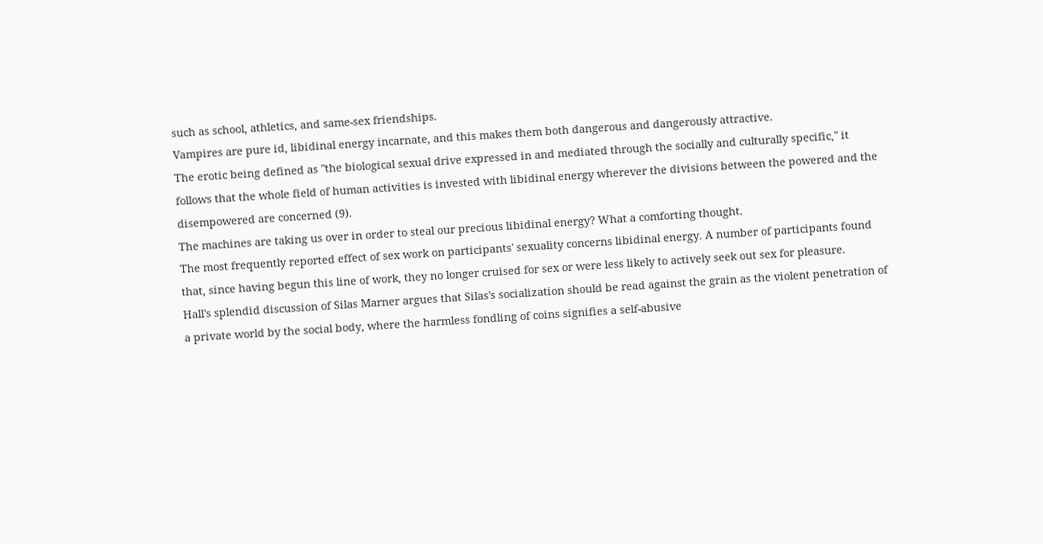such as school, athletics, and same-sex friendships.
Vampires are pure id, libidinal energy incarnate, and this makes them both dangerous and dangerously attractive.
The erotic being defined as "the biological sexual drive expressed in and mediated through the socially and culturally specific," it follows that the whole field of human activities is invested with libidinal energy wherever the divisions between the powered and the disempowered are concerned (9).
The machines are taking us over in order to steal our precious libidinal energy? What a comforting thought.
The most frequently reported effect of sex work on participants' sexuality concerns libidinal energy. A number of participants found that, since having begun this line of work, they no longer cruised for sex or were less likely to actively seek out sex for pleasure.
Hall's splendid discussion of Silas Marner argues that Silas's socialization should be read against the grain as the violent penetration of a private world by the social body, where the harmless fondling of coins signifies a self-abusive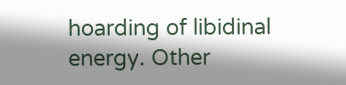hoarding of libidinal energy. Other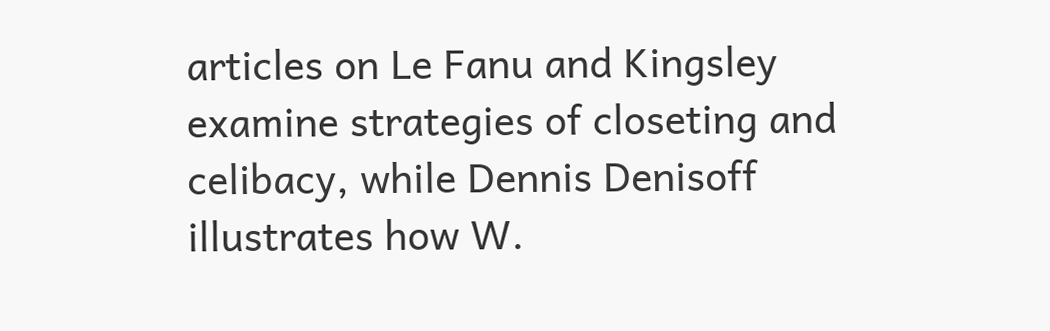articles on Le Fanu and Kingsley examine strategies of closeting and celibacy, while Dennis Denisoff illustrates how W.